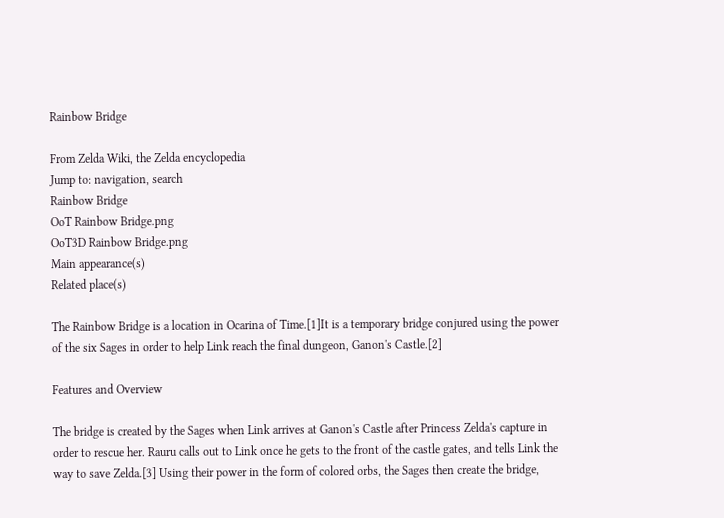Rainbow Bridge

From Zelda Wiki, the Zelda encyclopedia
Jump to: navigation, search
Rainbow Bridge
OoT Rainbow Bridge.png
OoT3D Rainbow Bridge.png
Main appearance(s)
Related place(s)

The Rainbow Bridge is a location in Ocarina of Time.[1]It is a temporary bridge conjured using the power of the six Sages in order to help Link reach the final dungeon, Ganon's Castle.[2]

Features and Overview

The bridge is created by the Sages when Link arrives at Ganon's Castle after Princess Zelda's capture in order to rescue her. Rauru calls out to Link once he gets to the front of the castle gates, and tells Link the way to save Zelda.[3] Using their power in the form of colored orbs, the Sages then create the bridge,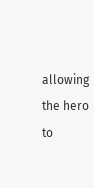allowing the hero to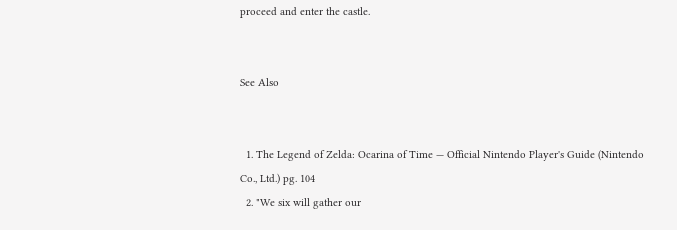proceed and enter the castle.


See Also


  1. The Legend of Zelda: Ocarina of Time — Official Nintendo Player's Guide (Nintendo Co., Ltd.) pg. 104
  2. "We six will gather our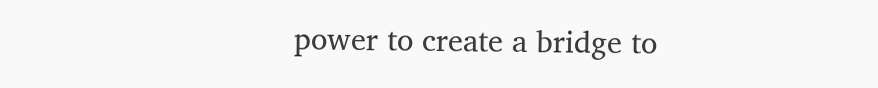power to create a bridge to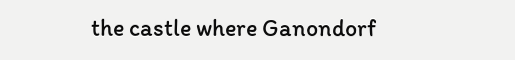the castle where Ganondorf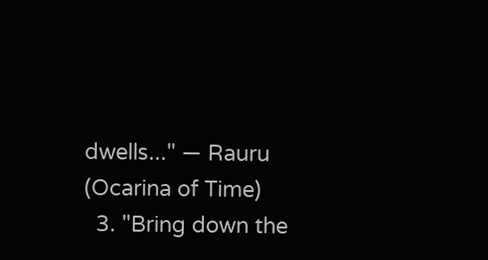dwells..." — Rauru (Ocarina of Time)
  3. "Bring down the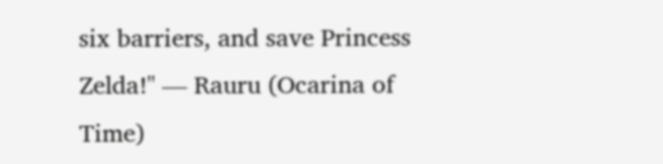six barriers, and save Princess Zelda!" — Rauru (Ocarina of Time)